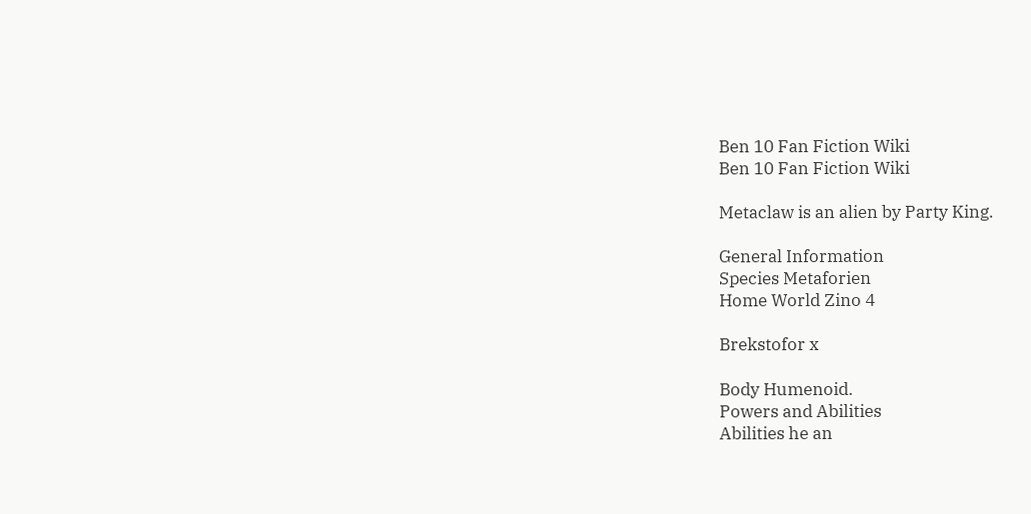Ben 10 Fan Fiction Wiki
Ben 10 Fan Fiction Wiki

Metaclaw is an alien by Party King.

General Information
Species Metaforien
Home World Zino 4

Brekstofor x

Body Humenoid.
Powers and Abilities
Abilities he an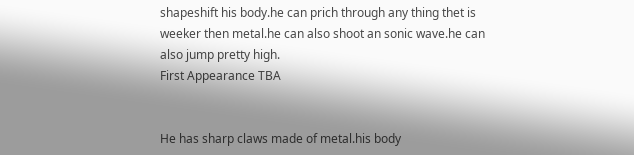shapeshift his body.he can prich through any thing thet is weeker then metal.he can also shoot an sonic wave.he can also jump pretty high.
First Appearance TBA


He has sharp claws made of metal.his body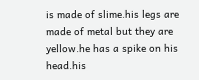is made of slime.his legs are made of metal but they are yellow.he has a spike on his head.his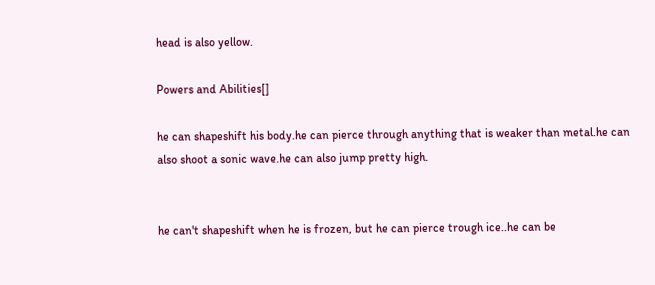head is also yellow.

Powers and Abilities[]

he can shapeshift his body.he can pierce through anything that is weaker than metal.he can also shoot a sonic wave.he can also jump pretty high.


he can't shapeshift when he is frozen, but he can pierce trough ice..he can be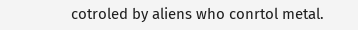cotroled by aliens who conrtol metal.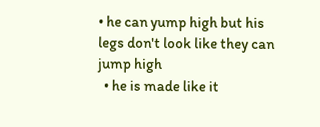• he can yump high but his legs don't look like they can jump high
  • he is made like it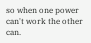so when one power can't work the other can.